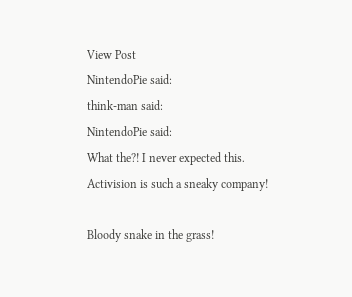View Post
NintendoPie said:
think-man said:
NintendoPie said:
What the?! I never expected this.
Activision is such a sneaky company!

Bloody snake in the grass!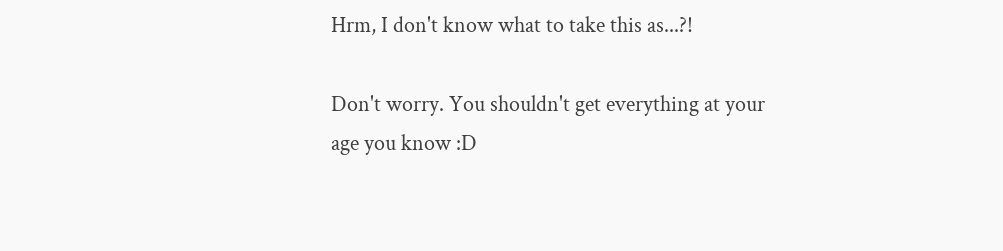Hrm, I don't know what to take this as...?!

Don't worry. You shouldn't get everything at your age you know :D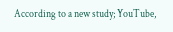According to a new study; YouTube,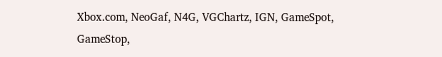Xbox.com, NeoGaf, N4G, VGChartz, IGN, GameSpot, GameStop,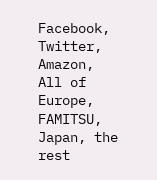Facebook, Twitter, Amazon, All of Europe, FAMITSU, Japan, the rest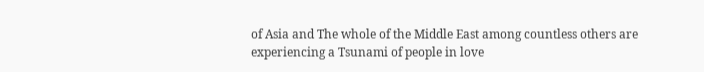of Asia and The whole of the Middle East among countless others are experiencing a Tsunami of people in love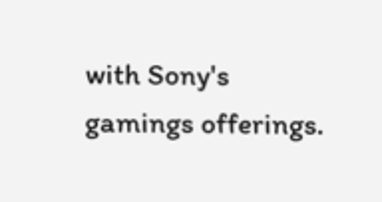with Sony's gamings offerings.